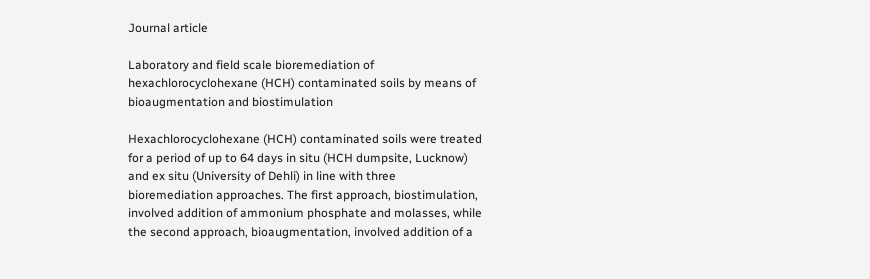Journal article

Laboratory and field scale bioremediation of hexachlorocyclohexane (HCH) contaminated soils by means of bioaugmentation and biostimulation

Hexachlorocyclohexane (HCH) contaminated soils were treated for a period of up to 64 days in situ (HCH dumpsite, Lucknow) and ex situ (University of Dehli) in line with three bioremediation approaches. The first approach, biostimulation, involved addition of ammonium phosphate and molasses, while the second approach, bioaugmentation, involved addition of a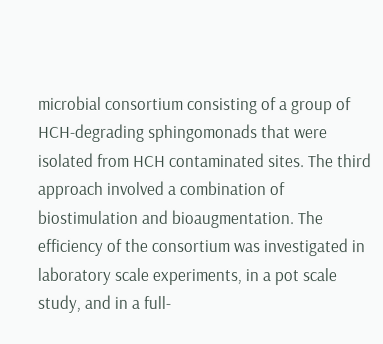microbial consortium consisting of a group of HCH-degrading sphingomonads that were isolated from HCH contaminated sites. The third approach involved a combination of biostimulation and bioaugmentation. The efficiency of the consortium was investigated in laboratory scale experiments, in a pot scale study, and in a full-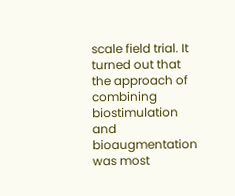scale field trial. It turned out that the approach of combining biostimulation and bioaugmentation was most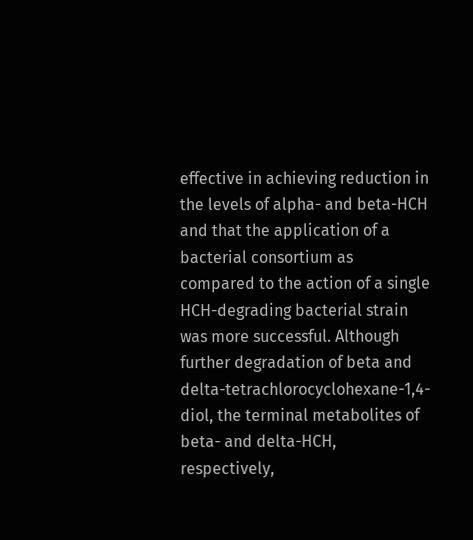effective in achieving reduction in the levels of alpha- and beta-HCH and that the application of a bacterial consortium as compared to the action of a single HCH-degrading bacterial strain was more successful. Although further degradation of beta and delta-tetrachlorocyclohexane-1,4-diol, the terminal metabolites of beta- and delta-HCH, respectively,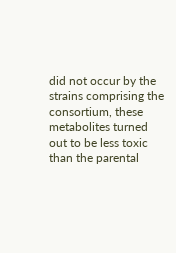did not occur by the strains comprising the consortium, these metabolites turned out to be less toxic than the parental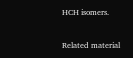HCH isomers.


Related material